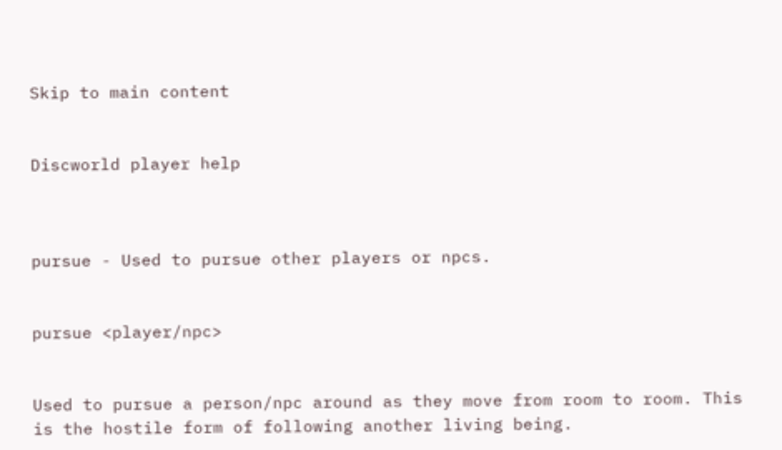Skip to main content


Discworld player help



pursue - Used to pursue other players or npcs.


pursue <player/npc>


Used to pursue a person/npc around as they move from room to room. This is the hostile form of following another living being.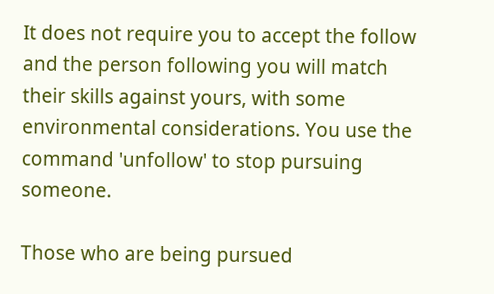It does not require you to accept the follow and the person following you will match their skills against yours, with some environmental considerations. You use the command 'unfollow' to stop pursuing someone.

Those who are being pursued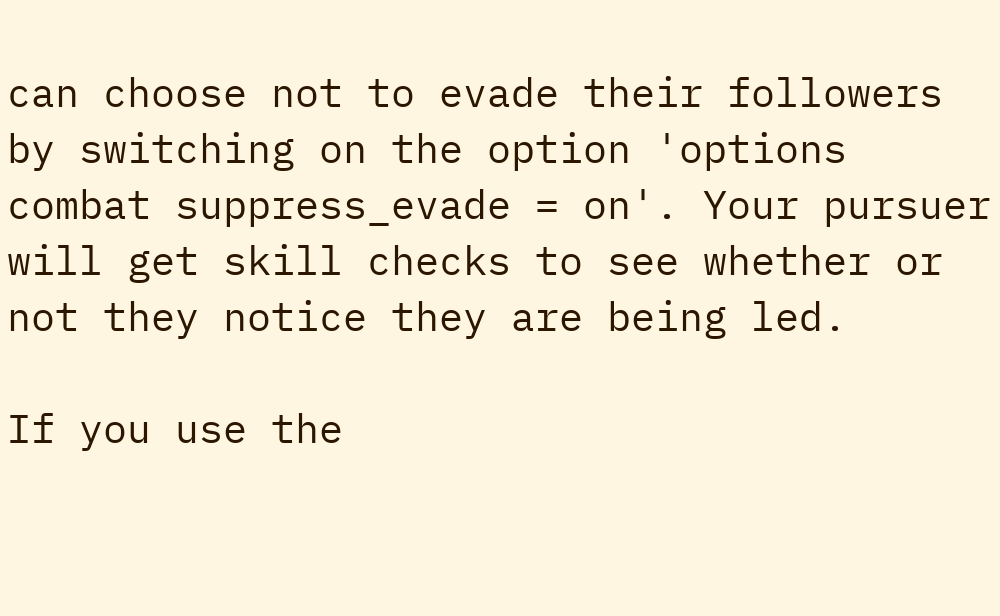can choose not to evade their followers by switching on the option 'options combat suppress_evade = on'. Your pursuer will get skill checks to see whether or not they notice they are being led.

If you use the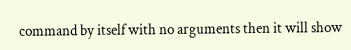command by itself with no arguments then it will show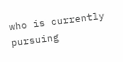who is currently pursuing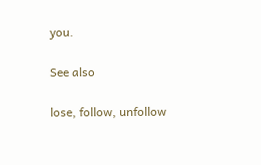you.

See also

lose, follow, unfollow